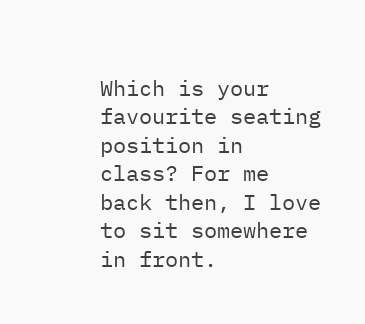Which is your favourite seating position in class? For me back then, I love to sit somewhere in front.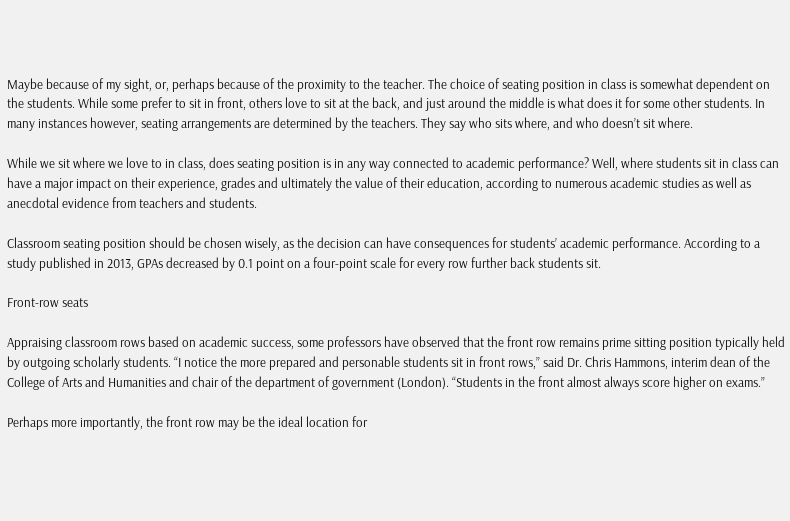Maybe because of my sight, or, perhaps because of the proximity to the teacher. The choice of seating position in class is somewhat dependent on the students. While some prefer to sit in front, others love to sit at the back, and just around the middle is what does it for some other students. In many instances however, seating arrangements are determined by the teachers. They say who sits where, and who doesn’t sit where.

While we sit where we love to in class, does seating position is in any way connected to academic performance? Well, where students sit in class can have a major impact on their experience, grades and ultimately the value of their education, according to numerous academic studies as well as anecdotal evidence from teachers and students.

Classroom seating position should be chosen wisely, as the decision can have consequences for students’ academic performance. According to a study published in 2013, GPAs decreased by 0.1 point on a four-point scale for every row further back students sit.

Front-row seats

Appraising classroom rows based on academic success, some professors have observed that the front row remains prime sitting position typically held by outgoing scholarly students. “I notice the more prepared and personable students sit in front rows,” said Dr. Chris Hammons, interim dean of the College of Arts and Humanities and chair of the department of government (London). “Students in the front almost always score higher on exams.”

Perhaps more importantly, the front row may be the ideal location for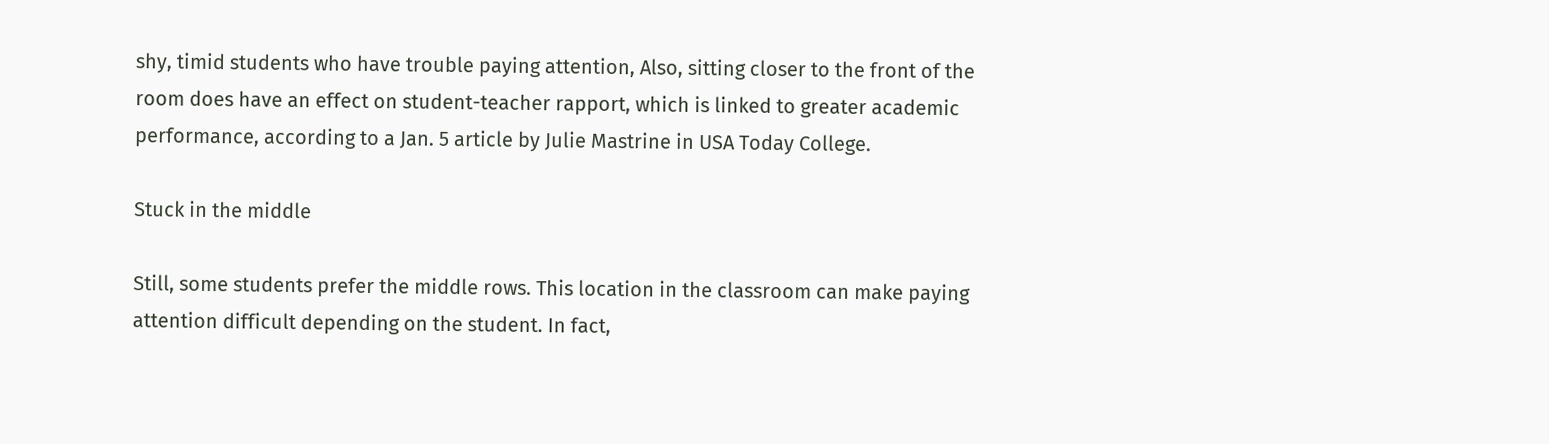shy, timid students who have trouble paying attention, Also, sitting closer to the front of the room does have an effect on student-teacher rapport, which is linked to greater academic performance, according to a Jan. 5 article by Julie Mastrine in USA Today College.

Stuck in the middle

Still, some students prefer the middle rows. This location in the classroom can make paying attention difficult depending on the student. In fact,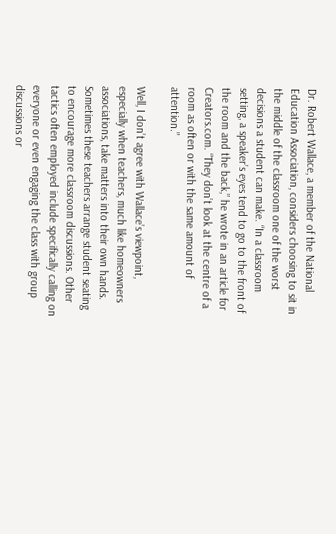Dr. Robert Wallace, a member of the National Education Association, considers choosing to sit in the middle of the classroom one of the worst decisions a student can make. “In a classroom setting, a speaker’s eyes tend to go to the front of the room and the back,” he wrote in an article for Creators.com. “They don’t look at the centre of a room as often or with the same amount of attention.”

Well, I don’t agree with Wallace’s viewpoint, especially when teachers, much like homeowners associations, take matters into their own hands. Sometimes these teachers arrange student seating to encourage more classroom discussions. Other tactics often employed include specifically calling on everyone or even engaging the class with group discussions or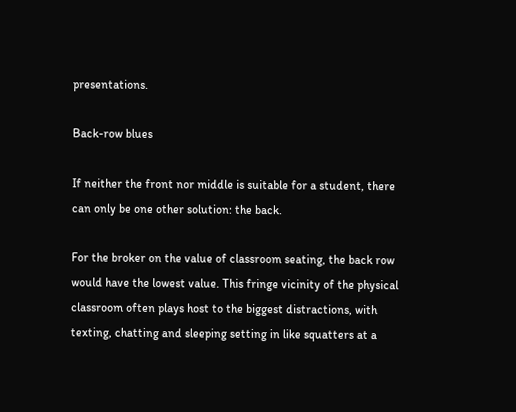presentations.

Back-row blues

If neither the front nor middle is suitable for a student, there can only be one other solution: the back.

For the broker on the value of classroom seating, the back row would have the lowest value. This fringe vicinity of the physical classroom often plays host to the biggest distractions, with texting, chatting and sleeping setting in like squatters at a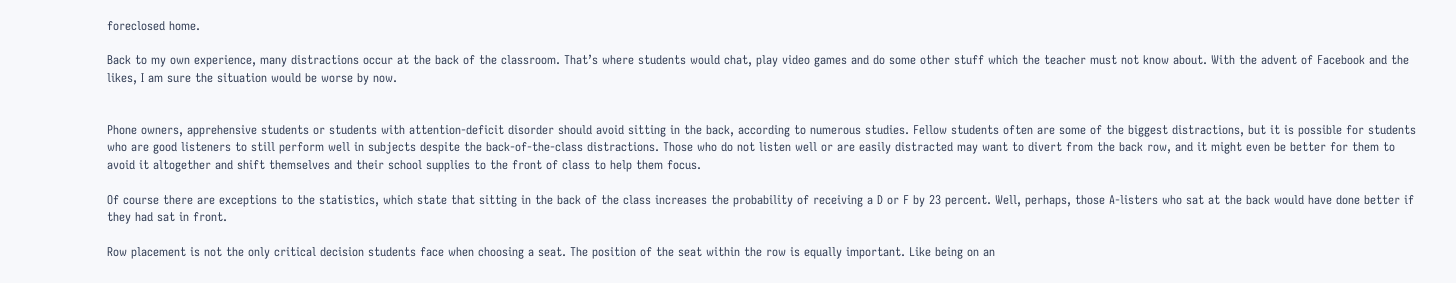foreclosed home.

Back to my own experience, many distractions occur at the back of the classroom. That’s where students would chat, play video games and do some other stuff which the teacher must not know about. With the advent of Facebook and the likes, I am sure the situation would be worse by now.


Phone owners, apprehensive students or students with attention-deficit disorder should avoid sitting in the back, according to numerous studies. Fellow students often are some of the biggest distractions, but it is possible for students who are good listeners to still perform well in subjects despite the back-of-the-class distractions. Those who do not listen well or are easily distracted may want to divert from the back row, and it might even be better for them to avoid it altogether and shift themselves and their school supplies to the front of class to help them focus.

Of course there are exceptions to the statistics, which state that sitting in the back of the class increases the probability of receiving a D or F by 23 percent. Well, perhaps, those A-listers who sat at the back would have done better if they had sat in front.

Row placement is not the only critical decision students face when choosing a seat. The position of the seat within the row is equally important. Like being on an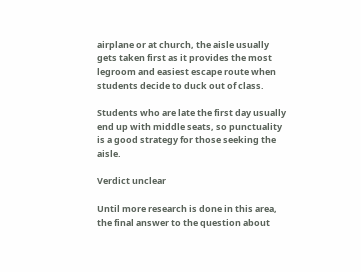airplane or at church, the aisle usually gets taken first as it provides the most legroom and easiest escape route when students decide to duck out of class.

Students who are late the first day usually end up with middle seats, so punctuality is a good strategy for those seeking the aisle.

Verdict unclear

Until more research is done in this area, the final answer to the question about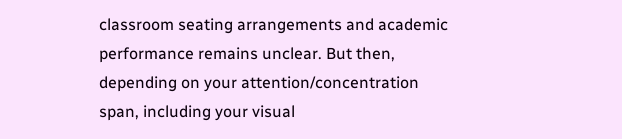classroom seating arrangements and academic performance remains unclear. But then, depending on your attention/concentration span, including your visual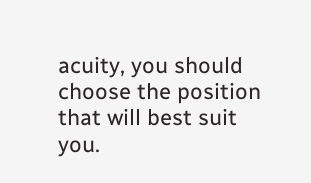acuity, you should choose the position that will best suit you.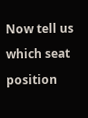Now tell us which seat position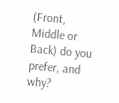(Front, Middle or Back) do you prefer, and why?